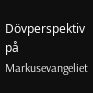Dövperspektiv på Markusevangeliet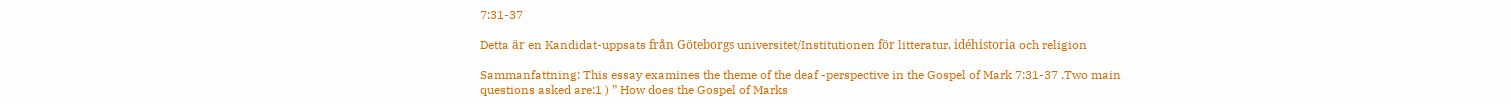7:31-37

Detta är en Kandidat-uppsats från Göteborgs universitet/Institutionen för litteratur, idéhistoria och religion

Sammanfattning: This essay examines the theme of the deaf -perspective in the Gospel of Mark 7:31-37 .Two main questions asked are:1 ) ” How does the Gospel of Marks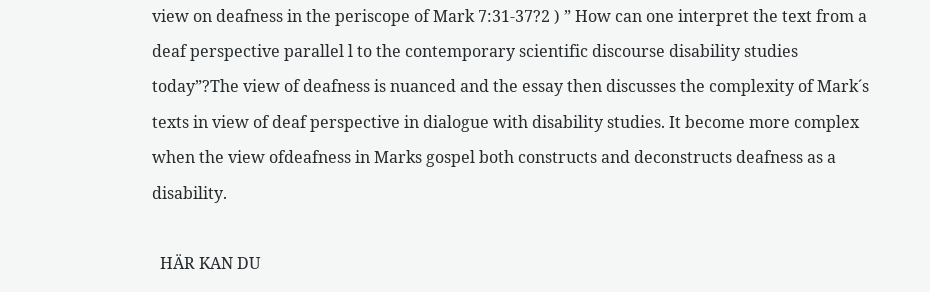view on deafness in the periscope of Mark 7:31-37?2 ) ” How can one interpret the text from a deaf perspective parallel l to the contemporary scientific discourse disability studies today”?The view of deafness is nuanced and the essay then discusses the complexity of Mark´s texts in view of deaf perspective in dialogue with disability studies. It become more complex when the view ofdeafness in Marks gospel both constructs and deconstructs deafness as a disability.

  HÄR KAN DU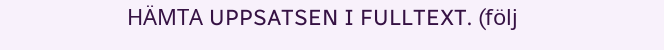HÄMTA UPPSATSEN I FULLTEXT. (följ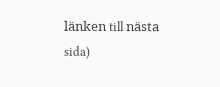länken till nästa sida)